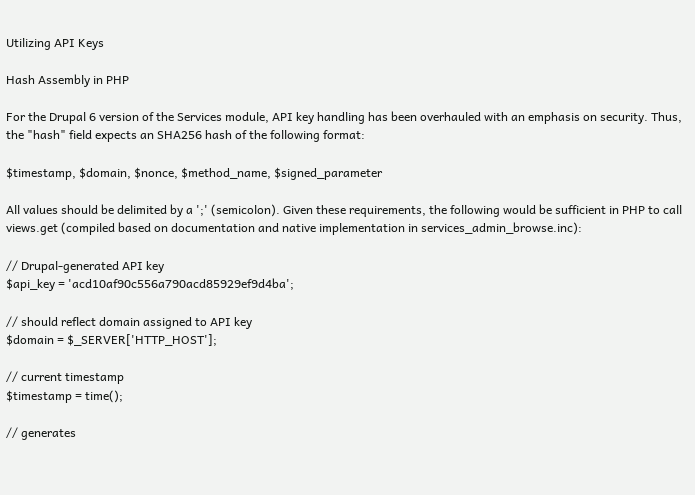Utilizing API Keys

Hash Assembly in PHP

For the Drupal 6 version of the Services module, API key handling has been overhauled with an emphasis on security. Thus, the "hash" field expects an SHA256 hash of the following format:

$timestamp, $domain, $nonce, $method_name, $signed_parameter

All values should be delimited by a ';' (semicolon). Given these requirements, the following would be sufficient in PHP to call views.get (compiled based on documentation and native implementation in services_admin_browse.inc):

// Drupal-generated API key
$api_key = 'acd10af90c556a790acd85929ef9d4ba';

// should reflect domain assigned to API key
$domain = $_SERVER['HTTP_HOST'];

// current timestamp
$timestamp = time();

// generates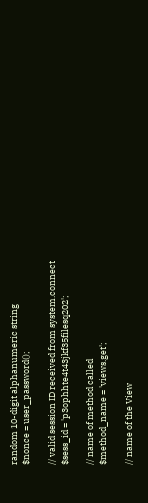random 10-digit alphanumeric string
$nonce = user_password();

// valid session ID received from system.connect
$sess_id = 'p3ophhte4t43jkf35filesq202';

// name of method called
$method_name = 'views.get';

// name of the View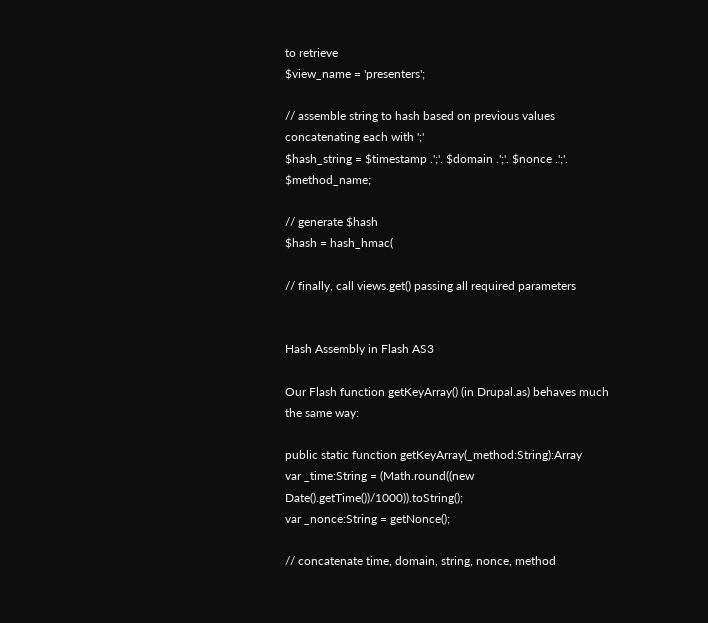to retrieve
$view_name = 'presenters';

// assemble string to hash based on previous values concatenating each with ';'
$hash_string = $timestamp .';'. $domain .';'. $nonce .';'. $method_name;

// generate $hash
$hash = hash_hmac(

// finally, call views.get() passing all required parameters


Hash Assembly in Flash AS3

Our Flash function getKeyArray() (in Drupal.as) behaves much the same way:

public static function getKeyArray(_method:String):Array
var _time:String = (Math.round((new Date().getTime())/1000)).toString();
var _nonce:String = getNonce();

// concatenate time, domain, string, nonce, method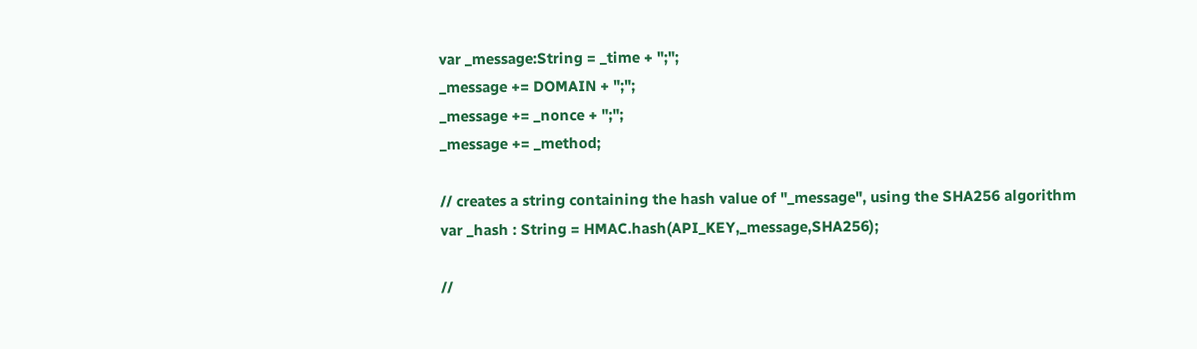var _message:String = _time + ";";
_message += DOMAIN + ";";
_message += _nonce + ";";
_message += _method;

// creates a string containing the hash value of "_message", using the SHA256 algorithm
var _hash : String = HMAC.hash(API_KEY,_message,SHA256);

//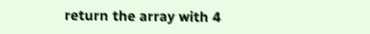return the array with 4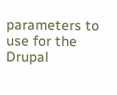parameters to use for the Drupal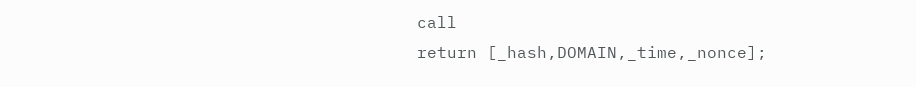call
return [_hash,DOMAIN,_time,_nonce];